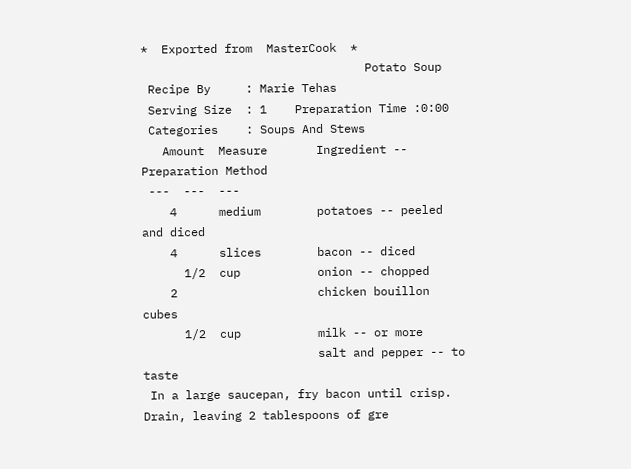*  Exported from  MasterCook  *
                                Potato Soup
 Recipe By     : Marie Tehas
 Serving Size  : 1    Preparation Time :0:00
 Categories    : Soups And Stews
   Amount  Measure       Ingredient -- Preparation Method
 ---  ---  ---
    4      medium        potatoes -- peeled and diced
    4      slices        bacon -- diced
      1/2  cup           onion -- chopped
    2                    chicken bouillon cubes
      1/2  cup           milk -- or more
                         salt and pepper -- to taste
 In a large saucepan, fry bacon until crisp. Drain, leaving 2 tablespoons of gre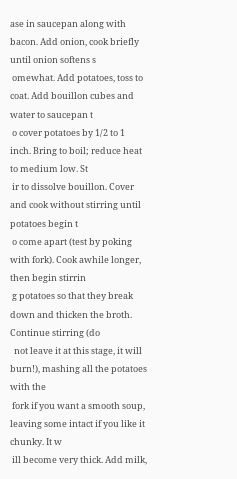ase in saucepan along with bacon. Add onion, cook briefly until onion softens s
 omewhat. Add potatoes, toss to coat. Add bouillon cubes and water to saucepan t
 o cover potatoes by 1/2 to 1 inch. Bring to boil; reduce heat to medium low. St
 ir to dissolve bouillon. Cover and cook without stirring until potatoes begin t
 o come apart (test by poking with fork). Cook awhile longer, then begin stirrin
 g potatoes so that they break down and thicken the broth. Continue stirring (do
  not leave it at this stage, it will burn!), mashing all the potatoes with the
 fork if you want a smooth soup, leaving some intact if you like it chunky. It w
 ill become very thick. Add milk,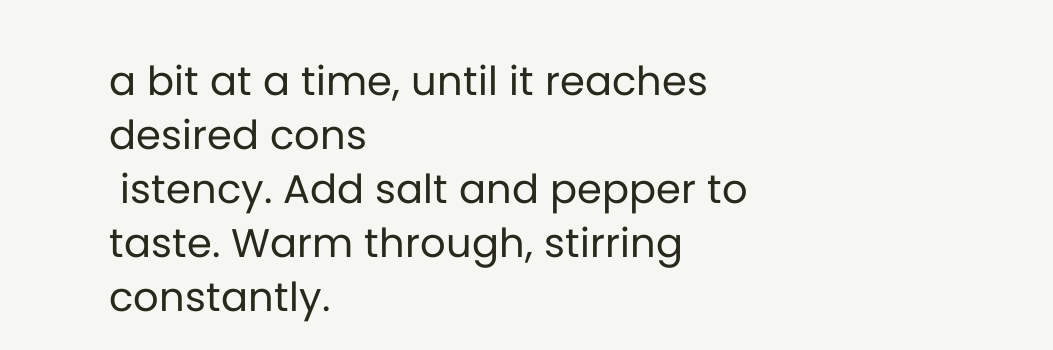a bit at a time, until it reaches desired cons
 istency. Add salt and pepper to taste. Warm through, stirring constantly.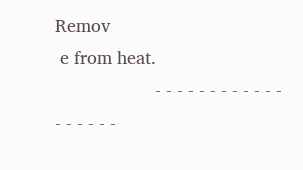Remov
 e from heat.
                    - - - - - - - - - - - - - - - - - -